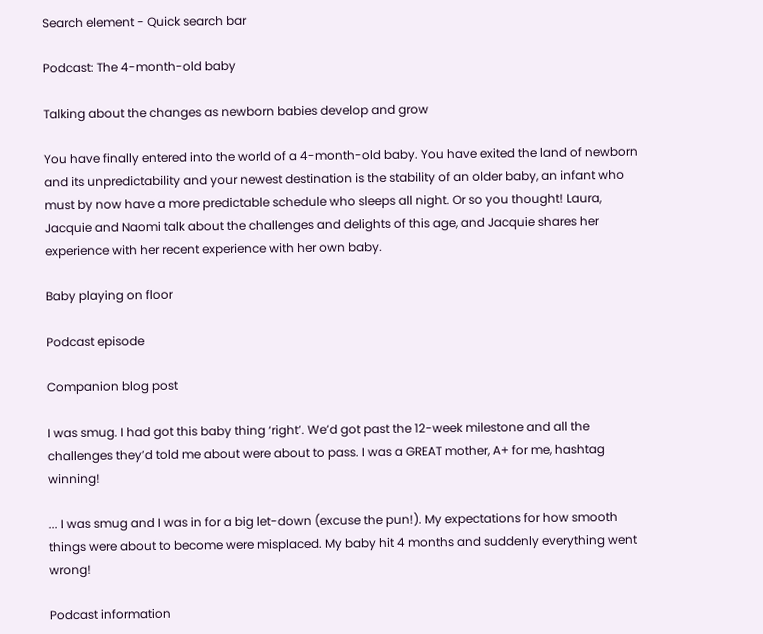Search element - Quick search bar

Podcast: The 4-month-old baby

Talking about the changes as newborn babies develop and grow

You have finally entered into the world of a 4-month-old baby. You have exited the land of newborn and its unpredictability and your newest destination is the stability of an older baby, an infant who must by now have a more predictable schedule who sleeps all night. Or so you thought! Laura, Jacquie and Naomi talk about the challenges and delights of this age, and Jacquie shares her experience with her recent experience with her own baby.

Baby playing on floor

Podcast episode

Companion blog post

I was smug. I had got this baby thing ‘right’. We’d got past the 12-week milestone and all the challenges they’d told me about were about to pass. I was a GREAT mother, A+ for me, hashtag winning!

... I was smug and I was in for a big let-down (excuse the pun!). My expectations for how smooth things were about to become were misplaced. My baby hit 4 months and suddenly everything went wrong!

Podcast information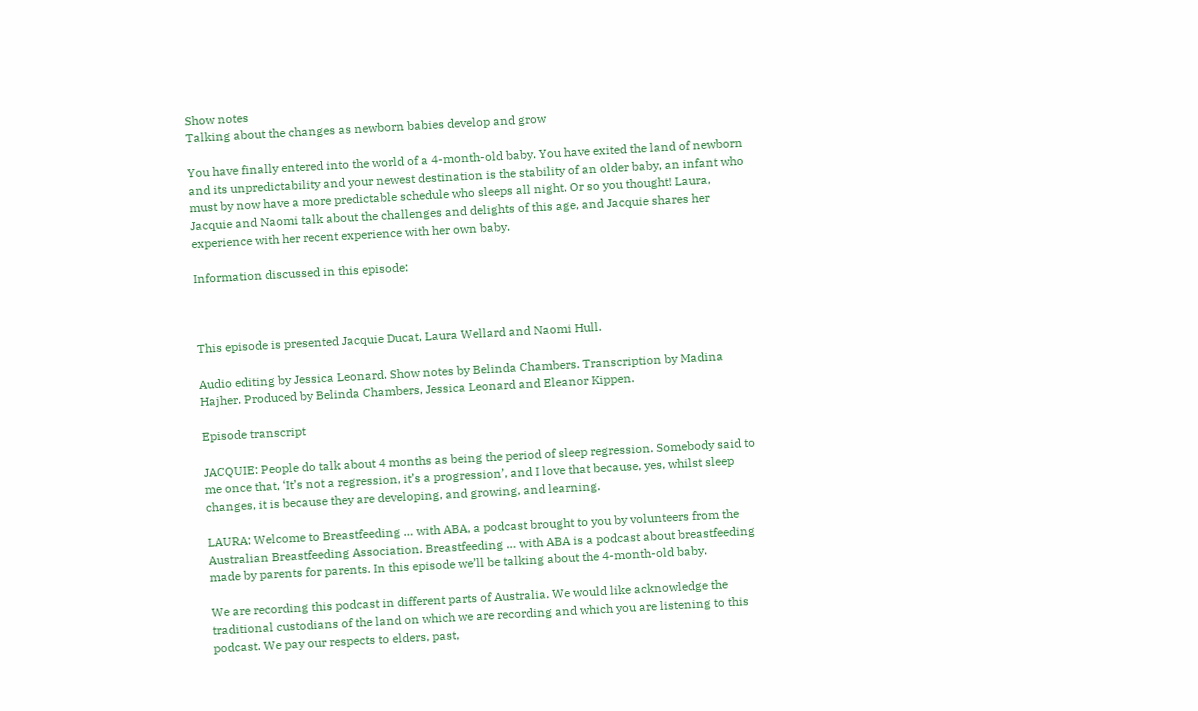Show notes
Talking about the changes as newborn babies develop and grow

You have finally entered into the world of a 4-month-old baby. You have exited the land of newborn and its unpredictability and your newest destination is the stability of an older baby, an infant who must by now have a more predictable schedule who sleeps all night. Or so you thought! Laura, Jacquie and Naomi talk about the challenges and delights of this age, and Jacquie shares her experience with her recent experience with her own baby.

Information discussed in this episode:



This episode is presented Jacquie Ducat, Laura Wellard and Naomi Hull.

Audio editing by Jessica Leonard. Show notes by Belinda Chambers. Transcription by Madina Hajher. Produced by Belinda Chambers, Jessica Leonard and Eleanor Kippen.

Episode transcript

JACQUIE: People do talk about 4 months as being the period of sleep regression. Somebody said to me once that, ‘It’s not a regression, it’s a progression’, and I love that because, yes, whilst sleep changes, it is because they are developing, and growing, and learning.

LAURA: Welcome to Breastfeeding … with ABA, a podcast brought to you by volunteers from the Australian Breastfeeding Association. Breastfeeding … with ABA is a podcast about breastfeeding made by parents for parents. In this episode we’ll be talking about the 4-month-old baby.

We are recording this podcast in different parts of Australia. We would like acknowledge the traditional custodians of the land on which we are recording and which you are listening to this podcast. We pay our respects to elders, past,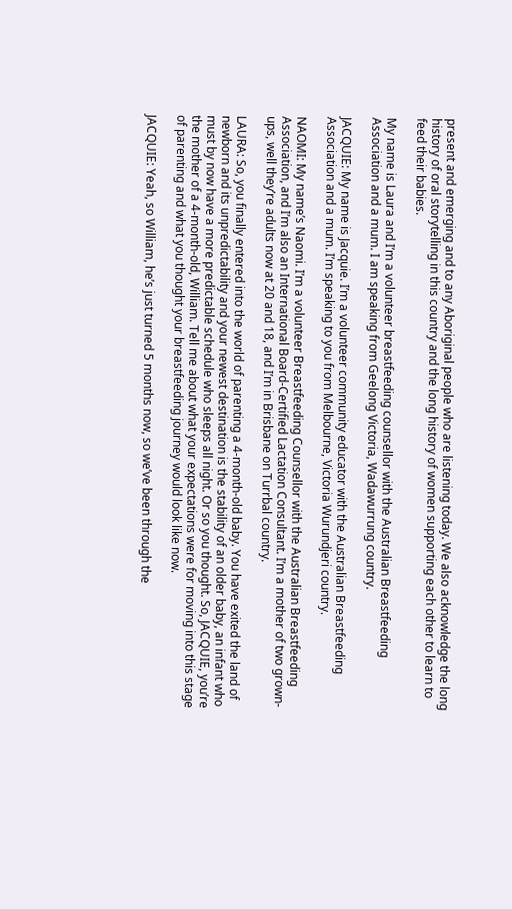present and emerging and to any Aboriginal people who are listening today. We also acknowledge the long history of oral storytelling in this country and the long history of women supporting each other to learn to feed their babies.

My name is Laura and I’m a volunteer breastfeeding counsellor with the Australian Breastfeeding Association and a mum. I am speaking from Geelong Victoria, Wadawurrung country.

JACQUIE: My name is Jacquie. I’m a volunteer community educator with the Australian Breastfeeding Association and a mum. I’m speaking to you from Melbourne, Victoria Wurundjeri country.

NAOMI: My name’s Naomi. I’m a volunteer Breastfeeding Counsellor with the Australian Breastfeeding Association, and I’m also an International Board-Certified Lactation Consultant. I’m a mother of two grown-ups, well they’re adults now at 20 and 18, and I’m in Brisbane on Turrbal country.

LAURA: So, you finally entered into the world of parenting a 4-month-old baby. You have exited the land of newborn and its unpredictability and your newest destination is the stability of an older baby, an infant who must by now have a more predictable schedule who sleeps all night. Or so you thought. So, JACQUIE, you’re the mother of a 4-month-old, William. Tell me about what your expectations were for moving into this stage of parenting and what you thought your breastfeeding journey would look like now.

JACQUIE: Yeah, so William, he’s just turned 5 months now, so we’ve been through the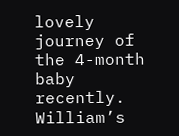lovely journey of the 4-month baby recently. William’s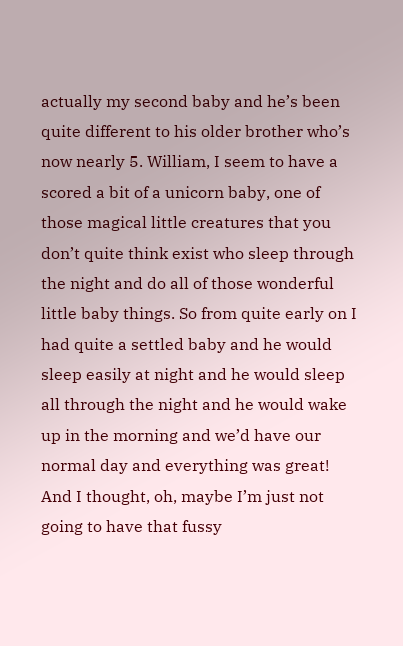actually my second baby and he’s been quite different to his older brother who’s now nearly 5. William, I seem to have a scored a bit of a unicorn baby, one of those magical little creatures that you don’t quite think exist who sleep through the night and do all of those wonderful little baby things. So from quite early on I had quite a settled baby and he would sleep easily at night and he would sleep all through the night and he would wake up in the morning and we’d have our normal day and everything was great! And I thought, oh, maybe I’m just not going to have that fussy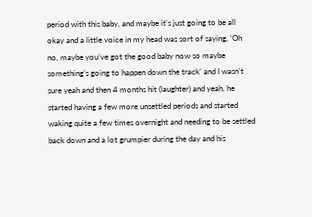period with this baby, and maybe it’s just going to be all okay and a little voice in my head was sort of saying, ‘Oh no, maybe you’ve got the good baby now so maybe something’s going to happen down the track’ and I wasn’t sure yeah and then 4 months hit (laughter) and yeah, he started having a few more unsettled periods and started waking quite a few times overnight and needing to be settled back down and a lot grumpier during the day and his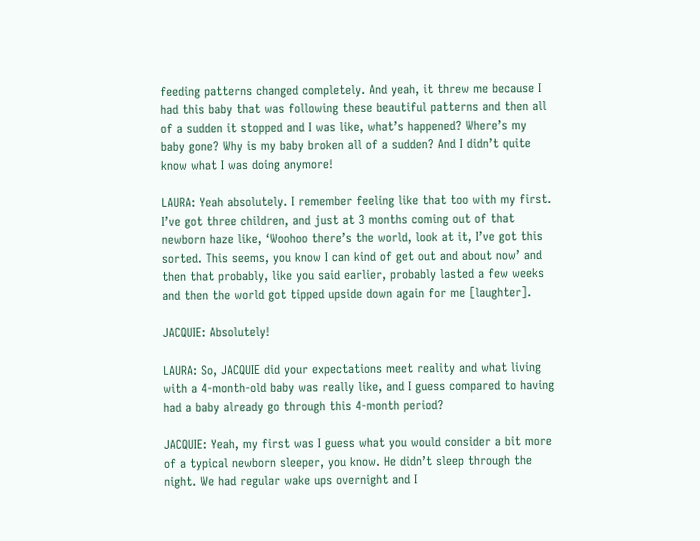feeding patterns changed completely. And yeah, it threw me because I had this baby that was following these beautiful patterns and then all of a sudden it stopped and I was like, what’s happened? Where’s my baby gone? Why is my baby broken all of a sudden? And I didn’t quite know what I was doing anymore!

LAURA: Yeah absolutely. I remember feeling like that too with my first. I’ve got three children, and just at 3 months coming out of that newborn haze like, ‘Woohoo there’s the world, look at it, I’ve got this sorted. This seems, you know I can kind of get out and about now’ and then that probably, like you said earlier, probably lasted a few weeks and then the world got tipped upside down again for me [laughter].

JACQUIE: Absolutely!

LAURA: So, JACQUIE did your expectations meet reality and what living with a 4-month-old baby was really like, and I guess compared to having had a baby already go through this 4-month period?

JACQUIE: Yeah, my first was I guess what you would consider a bit more of a typical newborn sleeper, you know. He didn’t sleep through the night. We had regular wake ups overnight and I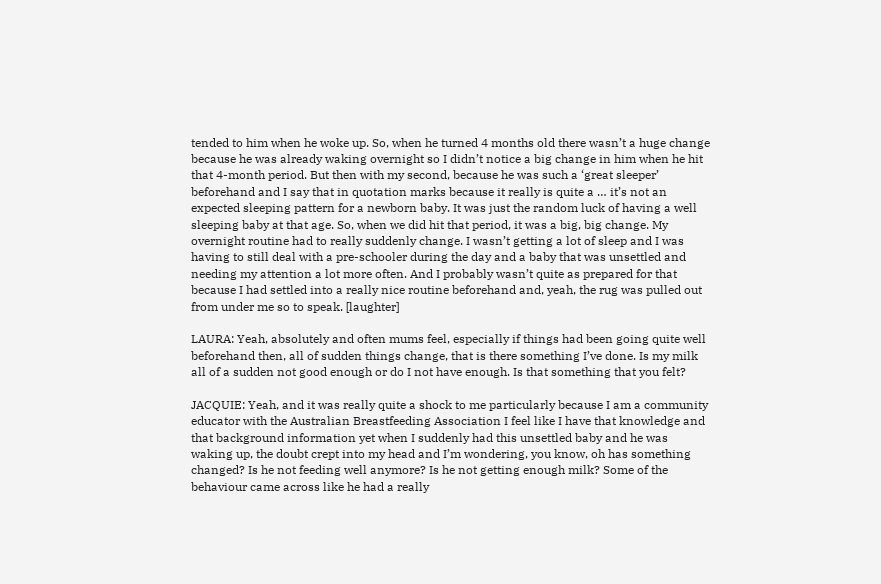tended to him when he woke up. So, when he turned 4 months old there wasn’t a huge change because he was already waking overnight so I didn’t notice a big change in him when he hit that 4-month period. But then with my second, because he was such a ‘great sleeper’ beforehand and I say that in quotation marks because it really is quite a … it’s not an expected sleeping pattern for a newborn baby. It was just the random luck of having a well sleeping baby at that age. So, when we did hit that period, it was a big, big change. My overnight routine had to really suddenly change. I wasn’t getting a lot of sleep and I was having to still deal with a pre-schooler during the day and a baby that was unsettled and needing my attention a lot more often. And I probably wasn’t quite as prepared for that because I had settled into a really nice routine beforehand and, yeah, the rug was pulled out from under me so to speak. [laughter]

LAURA: Yeah, absolutely and often mums feel, especially if things had been going quite well beforehand then, all of sudden things change, that is there something I’ve done. Is my milk all of a sudden not good enough or do I not have enough. Is that something that you felt?

JACQUIE: Yeah, and it was really quite a shock to me particularly because I am a community educator with the Australian Breastfeeding Association I feel like I have that knowledge and that background information yet when I suddenly had this unsettled baby and he was waking up, the doubt crept into my head and I’m wondering, you know, oh has something changed? Is he not feeding well anymore? Is he not getting enough milk? Some of the behaviour came across like he had a really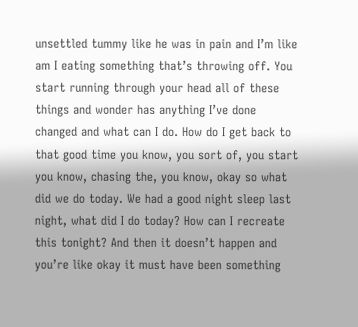unsettled tummy like he was in pain and I’m like am I eating something that’s throwing off. You start running through your head all of these things and wonder has anything I’ve done changed and what can I do. How do I get back to that good time you know, you sort of, you start you know, chasing the, you know, okay so what did we do today. We had a good night sleep last night, what did I do today? How can I recreate this tonight? And then it doesn’t happen and you’re like okay it must have been something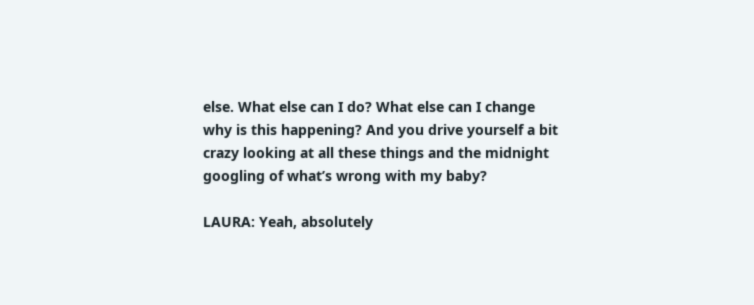else. What else can I do? What else can I change why is this happening? And you drive yourself a bit crazy looking at all these things and the midnight googling of what’s wrong with my baby?

LAURA: Yeah, absolutely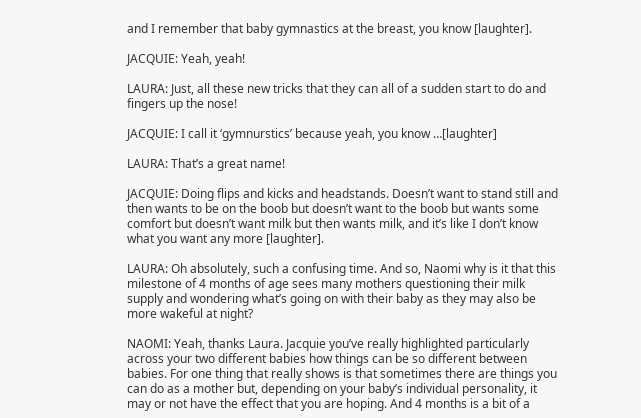and I remember that baby gymnastics at the breast, you know [laughter].

JACQUIE: Yeah, yeah!

LAURA: Just, all these new tricks that they can all of a sudden start to do and fingers up the nose!

JACQUIE: I call it ‘gymnurstics’ because yeah, you know …[laughter]

LAURA: That’s a great name!

JACQUIE: Doing flips and kicks and headstands. Doesn’t want to stand still and then wants to be on the boob but doesn’t want to the boob but wants some comfort but doesn’t want milk but then wants milk, and it’s like I don’t know what you want any more [laughter].

LAURA: Oh absolutely, such a confusing time. And so, Naomi why is it that this milestone of 4 months of age sees many mothers questioning their milk supply and wondering what’s going on with their baby as they may also be more wakeful at night?

NAOMI: Yeah, thanks Laura. Jacquie you’ve really highlighted particularly across your two different babies how things can be so different between babies. For one thing that really shows is that sometimes there are things you can do as a mother but, depending on your baby’s individual personality, it may or not have the effect that you are hoping. And 4 months is a bit of a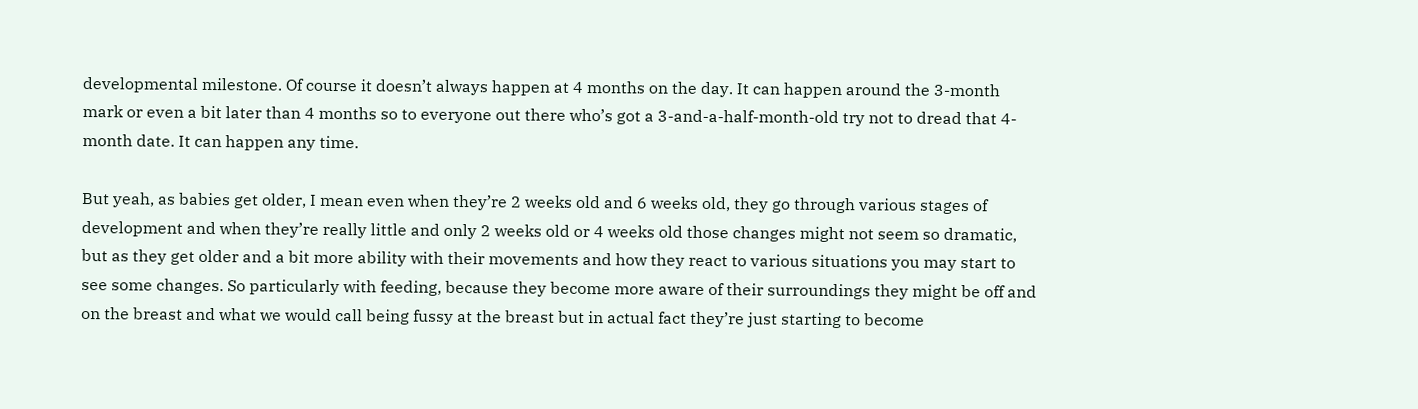developmental milestone. Of course it doesn’t always happen at 4 months on the day. It can happen around the 3-month mark or even a bit later than 4 months so to everyone out there who’s got a 3-and-a-half-month-old try not to dread that 4-month date. It can happen any time.

But yeah, as babies get older, I mean even when they’re 2 weeks old and 6 weeks old, they go through various stages of development and when they’re really little and only 2 weeks old or 4 weeks old those changes might not seem so dramatic, but as they get older and a bit more ability with their movements and how they react to various situations you may start to see some changes. So particularly with feeding, because they become more aware of their surroundings they might be off and on the breast and what we would call being fussy at the breast but in actual fact they’re just starting to become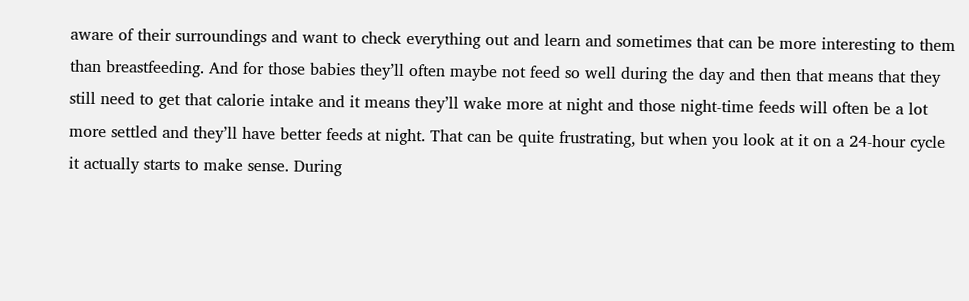aware of their surroundings and want to check everything out and learn and sometimes that can be more interesting to them than breastfeeding. And for those babies they’ll often maybe not feed so well during the day and then that means that they still need to get that calorie intake and it means they’ll wake more at night and those night-time feeds will often be a lot more settled and they’ll have better feeds at night. That can be quite frustrating, but when you look at it on a 24-hour cycle it actually starts to make sense. During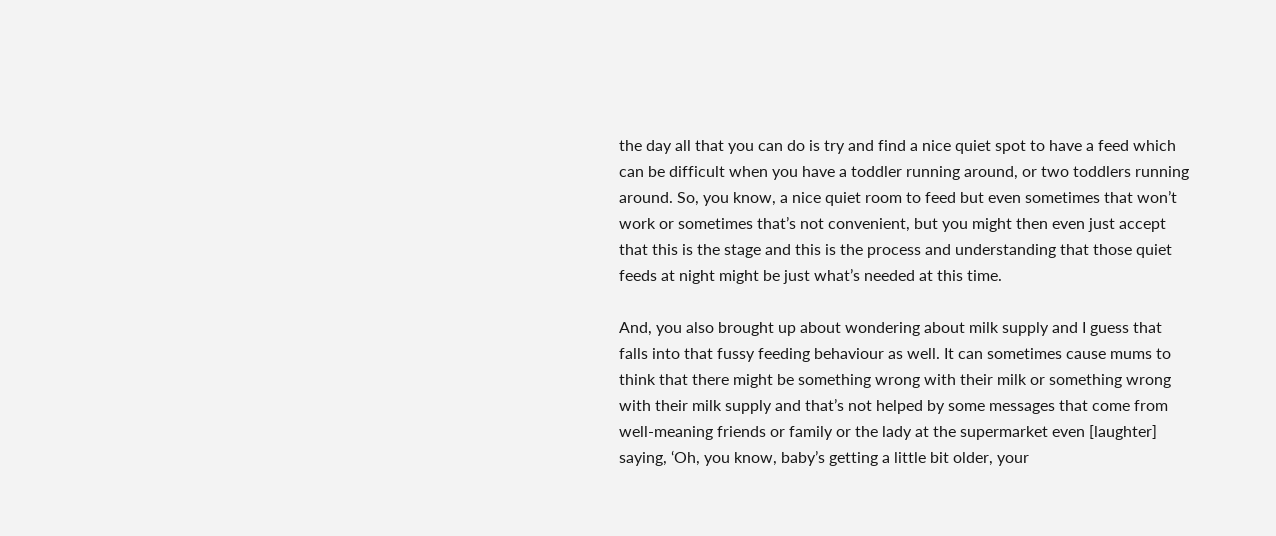the day all that you can do is try and find a nice quiet spot to have a feed which can be difficult when you have a toddler running around, or two toddlers running around. So, you know, a nice quiet room to feed but even sometimes that won’t work or sometimes that’s not convenient, but you might then even just accept that this is the stage and this is the process and understanding that those quiet feeds at night might be just what’s needed at this time.

And, you also brought up about wondering about milk supply and I guess that falls into that fussy feeding behaviour as well. It can sometimes cause mums to think that there might be something wrong with their milk or something wrong with their milk supply and that’s not helped by some messages that come from well-meaning friends or family or the lady at the supermarket even [laughter] saying, ‘Oh, you know, baby’s getting a little bit older, your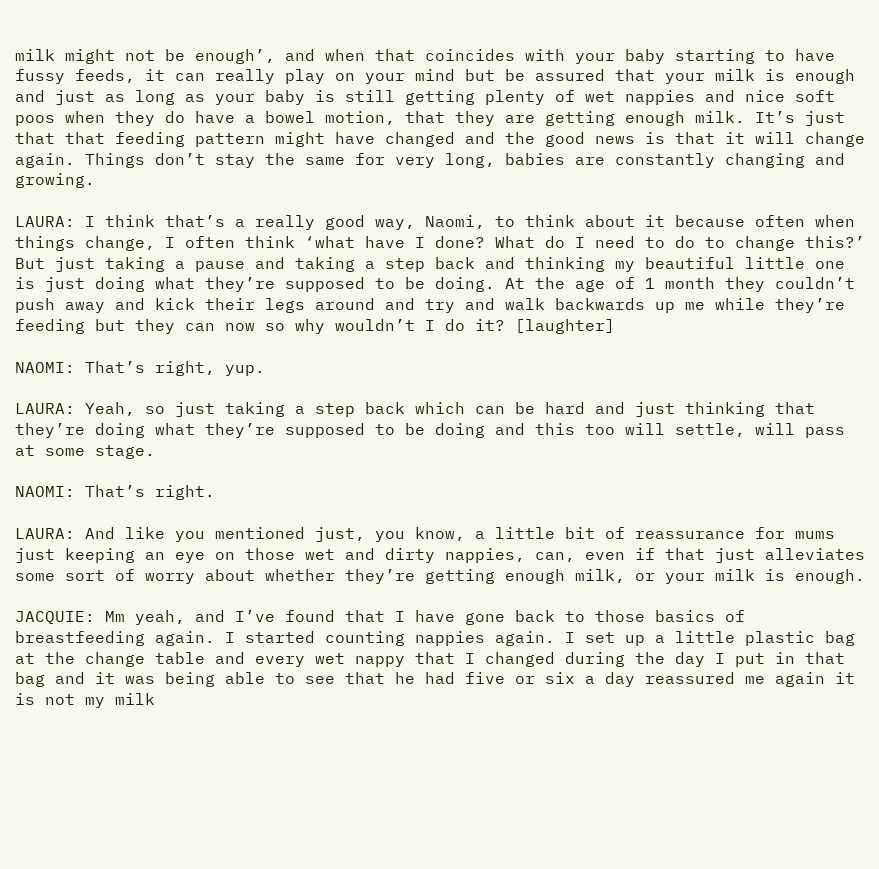milk might not be enough’, and when that coincides with your baby starting to have fussy feeds, it can really play on your mind but be assured that your milk is enough and just as long as your baby is still getting plenty of wet nappies and nice soft poos when they do have a bowel motion, that they are getting enough milk. It’s just that that feeding pattern might have changed and the good news is that it will change again. Things don’t stay the same for very long, babies are constantly changing and growing.

LAURA: I think that’s a really good way, Naomi, to think about it because often when things change, I often think ‘what have I done? What do I need to do to change this?’ But just taking a pause and taking a step back and thinking my beautiful little one is just doing what they’re supposed to be doing. At the age of 1 month they couldn’t push away and kick their legs around and try and walk backwards up me while they’re feeding but they can now so why wouldn’t I do it? [laughter]

NAOMI: That’s right, yup.

LAURA: Yeah, so just taking a step back which can be hard and just thinking that they’re doing what they’re supposed to be doing and this too will settle, will pass at some stage.

NAOMI: That’s right.

LAURA: And like you mentioned just, you know, a little bit of reassurance for mums just keeping an eye on those wet and dirty nappies, can, even if that just alleviates some sort of worry about whether they’re getting enough milk, or your milk is enough.

JACQUIE: Mm yeah, and I’ve found that I have gone back to those basics of breastfeeding again. I started counting nappies again. I set up a little plastic bag at the change table and every wet nappy that I changed during the day I put in that bag and it was being able to see that he had five or six a day reassured me again it is not my milk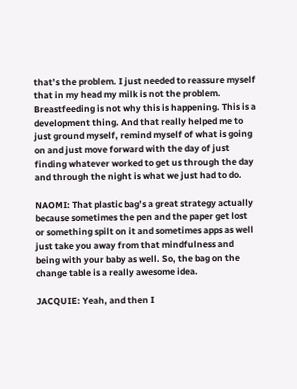that’s the problem. I just needed to reassure myself that in my head my milk is not the problem. Breastfeeding is not why this is happening. This is a development thing. And that really helped me to just ground myself, remind myself of what is going on and just move forward with the day of just finding whatever worked to get us through the day and through the night is what we just had to do.

NAOMI: That plastic bag’s a great strategy actually because sometimes the pen and the paper get lost or something spilt on it and sometimes apps as well just take you away from that mindfulness and being with your baby as well. So, the bag on the change table is a really awesome idea.

JACQUIE: Yeah, and then I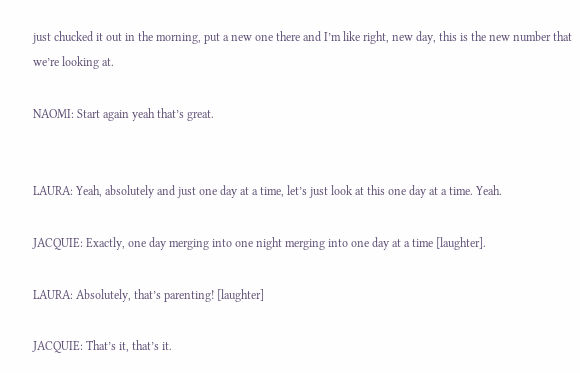just chucked it out in the morning, put a new one there and I’m like right, new day, this is the new number that we’re looking at.

NAOMI: Start again yeah that’s great.


LAURA: Yeah, absolutely and just one day at a time, let’s just look at this one day at a time. Yeah.

JACQUIE: Exactly, one day merging into one night merging into one day at a time [laughter].

LAURA: Absolutely, that’s parenting! [laughter]

JACQUIE: That’s it, that’s it.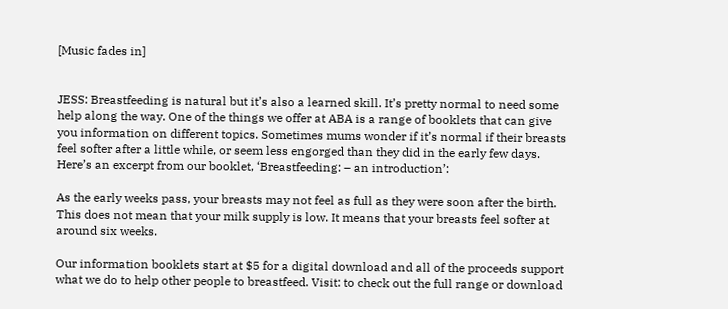[Music fades in]


JESS: Breastfeeding is natural but it’s also a learned skill. It’s pretty normal to need some help along the way. One of the things we offer at ABA is a range of booklets that can give you information on different topics. Sometimes mums wonder if it’s normal if their breasts feel softer after a little while, or seem less engorged than they did in the early few days. Here’s an excerpt from our booklet, ‘Breastfeeding: – an introduction’:

As the early weeks pass, your breasts may not feel as full as they were soon after the birth. This does not mean that your milk supply is low. It means that your breasts feel softer at around six weeks.

Our information booklets start at $5 for a digital download and all of the proceeds support what we do to help other people to breastfeed. Visit: to check out the full range or download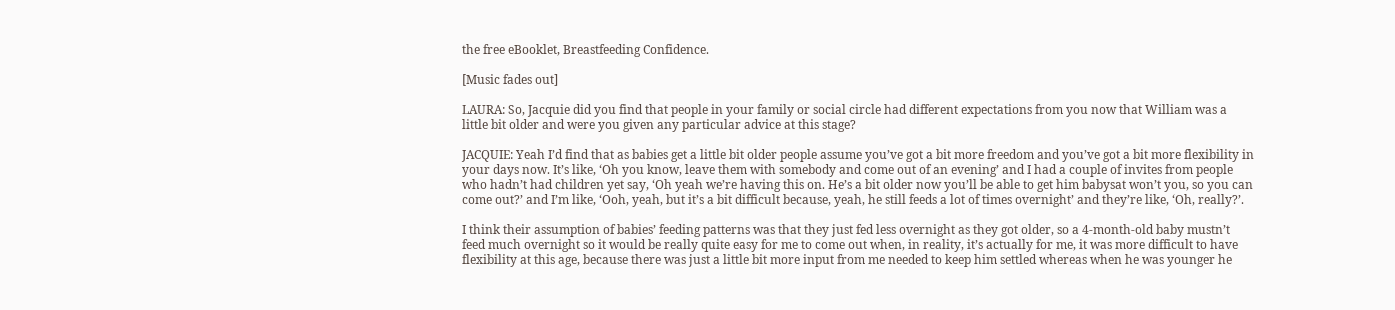the free eBooklet, Breastfeeding Confidence.

[Music fades out]

LAURA: So, Jacquie did you find that people in your family or social circle had different expectations from you now that William was a little bit older and were you given any particular advice at this stage?

JACQUIE: Yeah I’d find that as babies get a little bit older people assume you’ve got a bit more freedom and you’ve got a bit more flexibility in your days now. It’s like, ‘Oh you know, leave them with somebody and come out of an evening’ and I had a couple of invites from people who hadn’t had children yet say, ‘Oh yeah we’re having this on. He’s a bit older now you’ll be able to get him babysat won’t you, so you can come out?’ and I’m like, ‘Ooh, yeah, but it’s a bit difficult because, yeah, he still feeds a lot of times overnight’ and they’re like, ‘Oh, really?’.

I think their assumption of babies’ feeding patterns was that they just fed less overnight as they got older, so a 4-month-old baby mustn’t feed much overnight so it would be really quite easy for me to come out when, in reality, it’s actually for me, it was more difficult to have flexibility at this age, because there was just a little bit more input from me needed to keep him settled whereas when he was younger he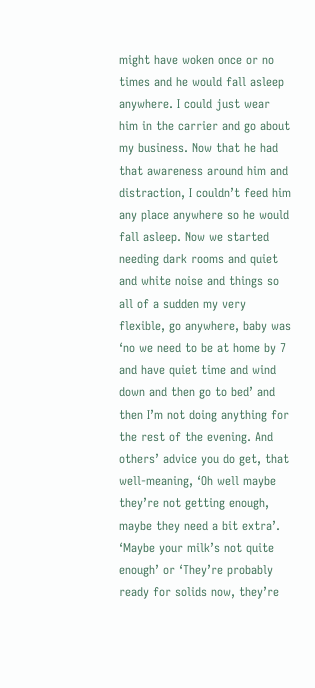might have woken once or no times and he would fall asleep anywhere. I could just wear him in the carrier and go about my business. Now that he had that awareness around him and distraction, I couldn’t feed him any place anywhere so he would fall asleep. Now we started needing dark rooms and quiet and white noise and things so all of a sudden my very flexible, go anywhere, baby was ‘no we need to be at home by 7 and have quiet time and wind down and then go to bed’ and then I’m not doing anything for the rest of the evening. And others’ advice you do get, that well-meaning, ‘Oh well maybe they’re not getting enough, maybe they need a bit extra’. ‘Maybe your milk’s not quite enough’ or ‘They’re probably ready for solids now, they’re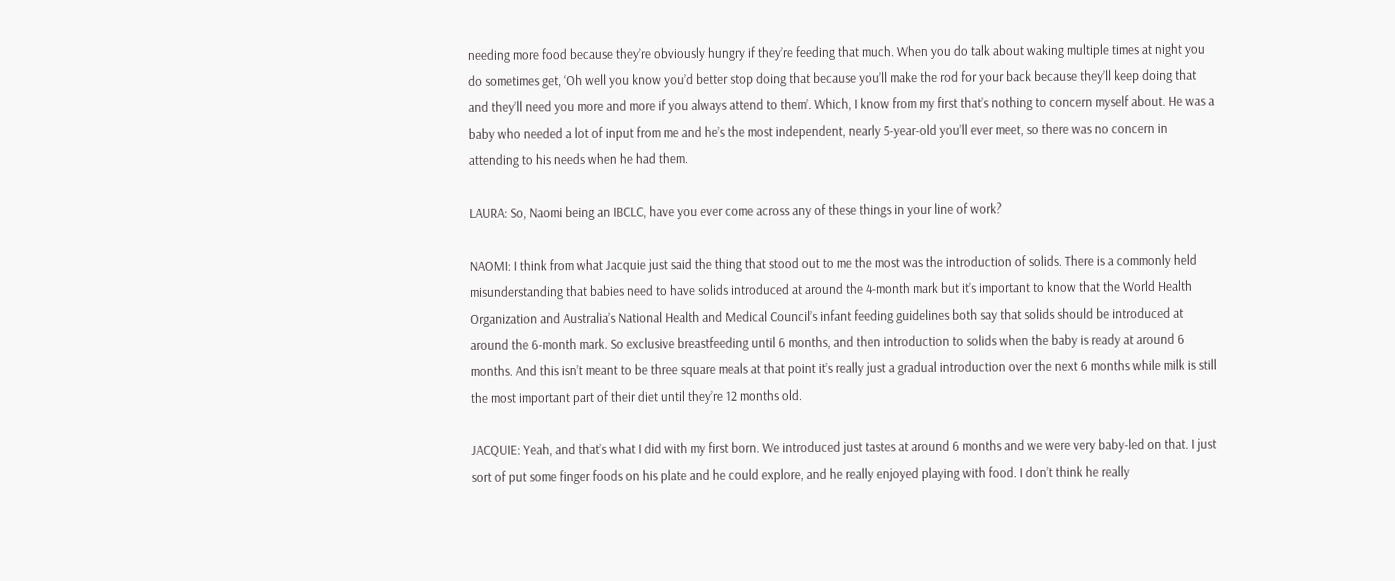needing more food because they’re obviously hungry if they’re feeding that much. When you do talk about waking multiple times at night you do sometimes get, ‘Oh well you know you’d better stop doing that because you’ll make the rod for your back because they’ll keep doing that and they’ll need you more and more if you always attend to them’. Which, I know from my first that’s nothing to concern myself about. He was a baby who needed a lot of input from me and he’s the most independent, nearly 5-year-old you’ll ever meet, so there was no concern in attending to his needs when he had them.

LAURA: So, Naomi being an IBCLC, have you ever come across any of these things in your line of work?

NAOMI: I think from what Jacquie just said the thing that stood out to me the most was the introduction of solids. There is a commonly held misunderstanding that babies need to have solids introduced at around the 4-month mark but it’s important to know that the World Health Organization and Australia’s National Health and Medical Council’s infant feeding guidelines both say that solids should be introduced at around the 6-month mark. So exclusive breastfeeding until 6 months, and then introduction to solids when the baby is ready at around 6 months. And this isn’t meant to be three square meals at that point it’s really just a gradual introduction over the next 6 months while milk is still the most important part of their diet until they’re 12 months old.

JACQUIE: Yeah, and that’s what I did with my first born. We introduced just tastes at around 6 months and we were very baby-led on that. I just sort of put some finger foods on his plate and he could explore, and he really enjoyed playing with food. I don’t think he really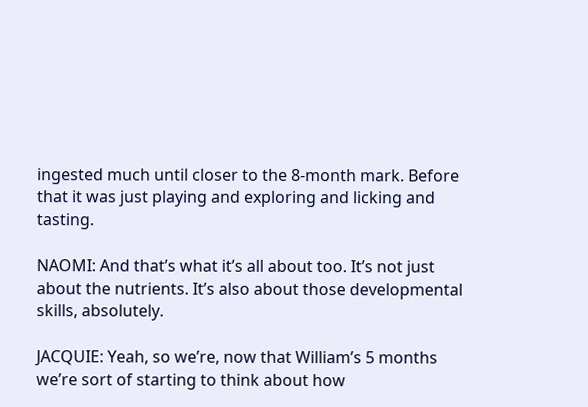ingested much until closer to the 8-month mark. Before that it was just playing and exploring and licking and tasting.

NAOMI: And that’s what it’s all about too. It’s not just about the nutrients. It’s also about those developmental skills, absolutely.

JACQUIE: Yeah, so we’re, now that William’s 5 months we’re sort of starting to think about how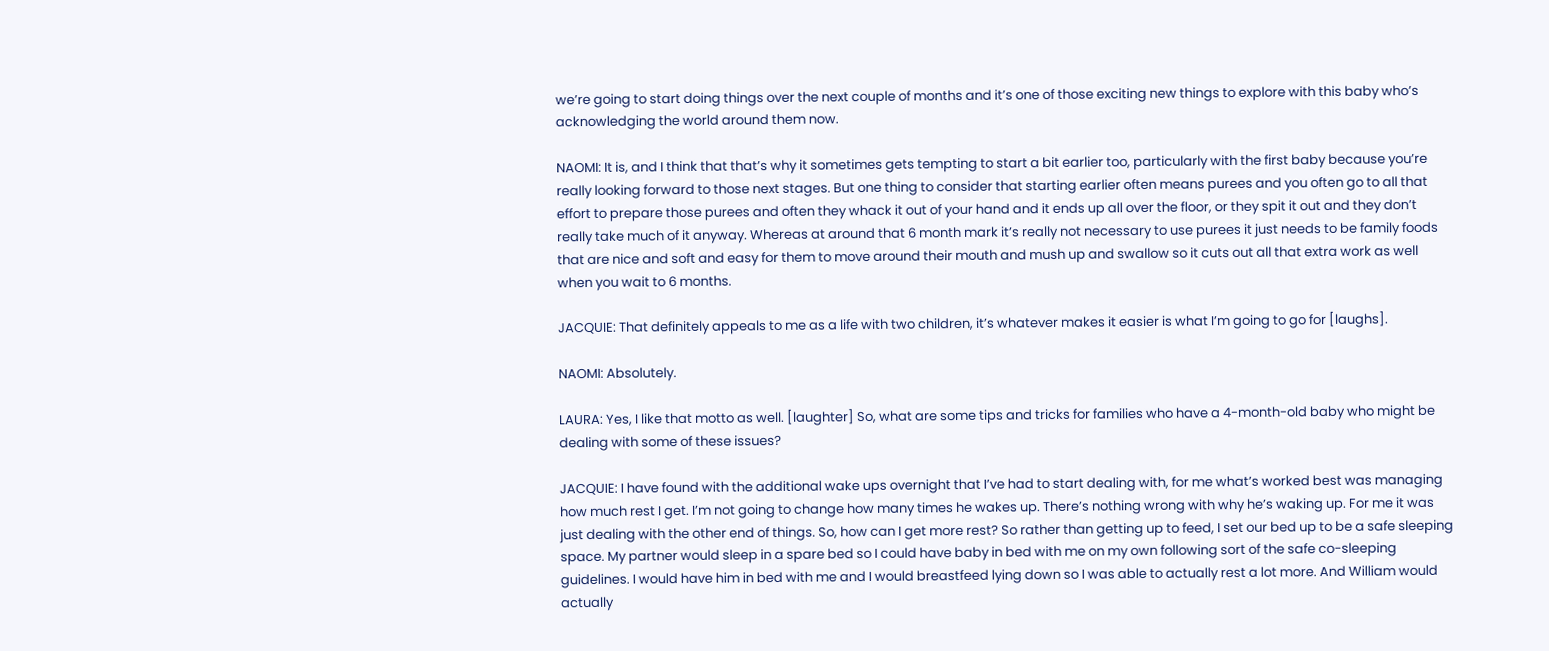we’re going to start doing things over the next couple of months and it’s one of those exciting new things to explore with this baby who’s acknowledging the world around them now.

NAOMI: It is, and I think that that’s why it sometimes gets tempting to start a bit earlier too, particularly with the first baby because you’re really looking forward to those next stages. But one thing to consider that starting earlier often means purees and you often go to all that effort to prepare those purees and often they whack it out of your hand and it ends up all over the floor, or they spit it out and they don’t really take much of it anyway. Whereas at around that 6 month mark it’s really not necessary to use purees it just needs to be family foods that are nice and soft and easy for them to move around their mouth and mush up and swallow so it cuts out all that extra work as well when you wait to 6 months.

JACQUIE: That definitely appeals to me as a life with two children, it’s whatever makes it easier is what I’m going to go for [laughs].

NAOMI: Absolutely.

LAURA: Yes, I like that motto as well. [laughter] So, what are some tips and tricks for families who have a 4-month-old baby who might be dealing with some of these issues?

JACQUIE: I have found with the additional wake ups overnight that I’ve had to start dealing with, for me what’s worked best was managing how much rest I get. I’m not going to change how many times he wakes up. There’s nothing wrong with why he’s waking up. For me it was just dealing with the other end of things. So, how can I get more rest? So rather than getting up to feed, I set our bed up to be a safe sleeping space. My partner would sleep in a spare bed so I could have baby in bed with me on my own following sort of the safe co-sleeping guidelines. I would have him in bed with me and I would breastfeed lying down so I was able to actually rest a lot more. And William would actually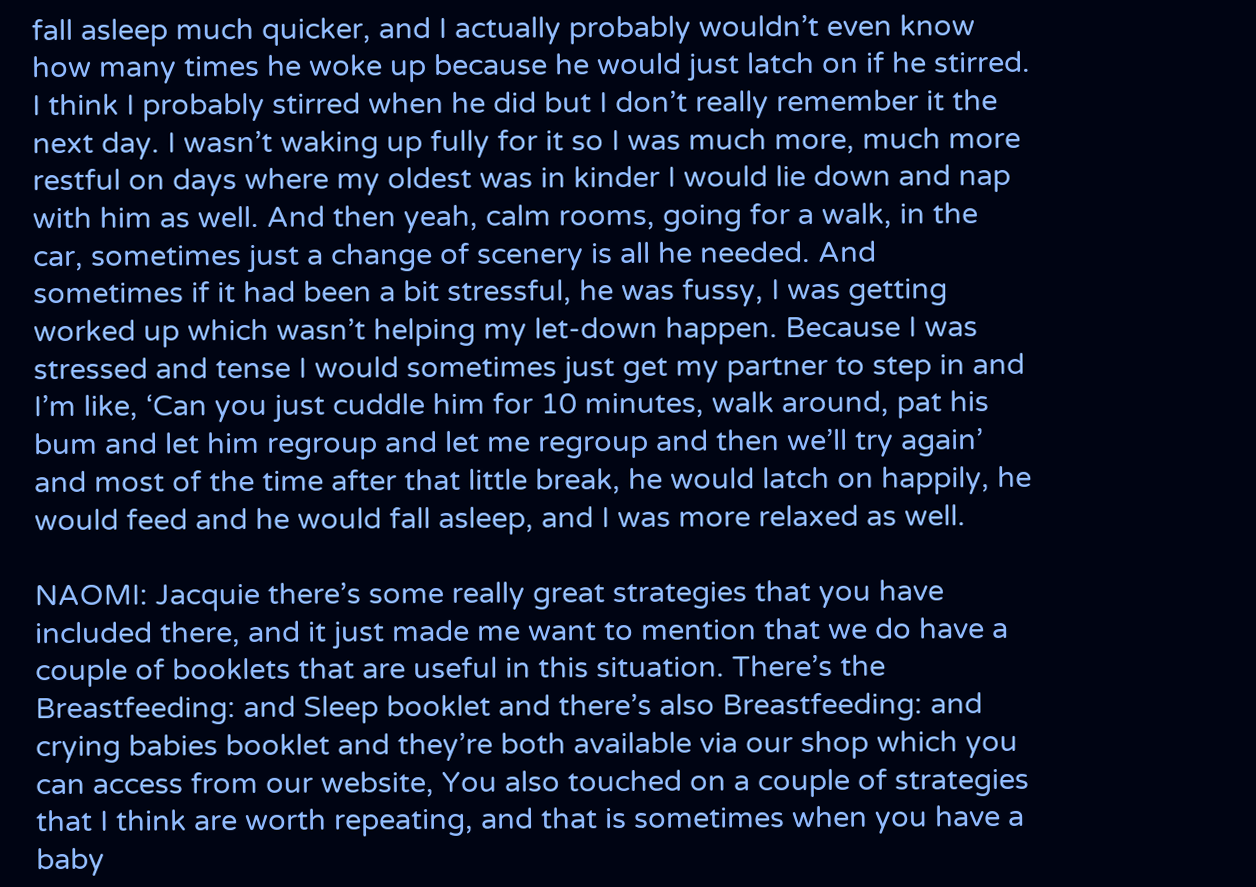fall asleep much quicker, and I actually probably wouldn’t even know how many times he woke up because he would just latch on if he stirred. I think I probably stirred when he did but I don’t really remember it the next day. I wasn’t waking up fully for it so I was much more, much more restful on days where my oldest was in kinder I would lie down and nap with him as well. And then yeah, calm rooms, going for a walk, in the car, sometimes just a change of scenery is all he needed. And sometimes if it had been a bit stressful, he was fussy, I was getting worked up which wasn’t helping my let-down happen. Because I was stressed and tense I would sometimes just get my partner to step in and I’m like, ‘Can you just cuddle him for 10 minutes, walk around, pat his bum and let him regroup and let me regroup and then we’ll try again’ and most of the time after that little break, he would latch on happily, he would feed and he would fall asleep, and I was more relaxed as well.

NAOMI: Jacquie there’s some really great strategies that you have included there, and it just made me want to mention that we do have a couple of booklets that are useful in this situation. There’s the Breastfeeding: and Sleep booklet and there’s also Breastfeeding: and crying babies booklet and they’re both available via our shop which you can access from our website, You also touched on a couple of strategies that I think are worth repeating, and that is sometimes when you have a baby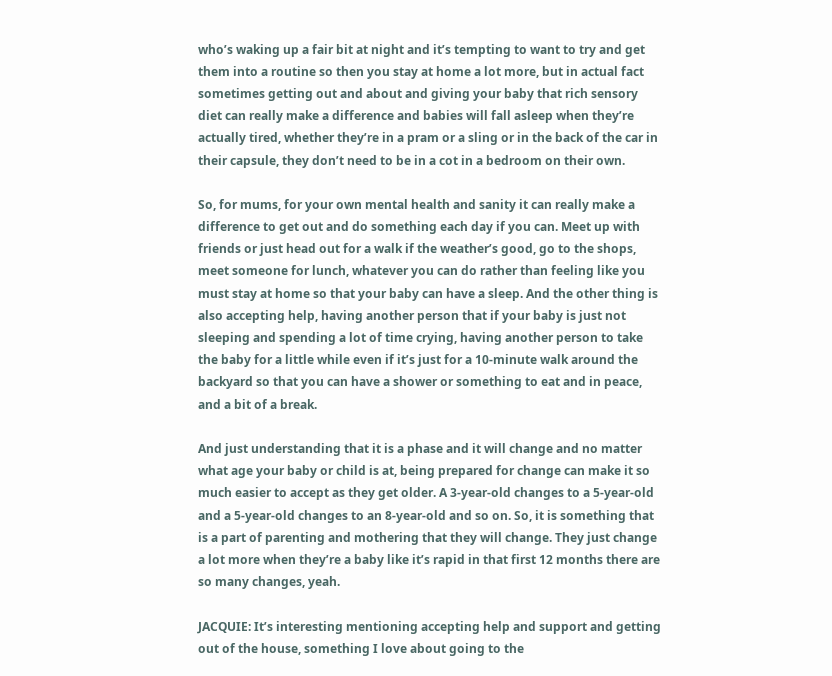who’s waking up a fair bit at night and it’s tempting to want to try and get them into a routine so then you stay at home a lot more, but in actual fact sometimes getting out and about and giving your baby that rich sensory diet can really make a difference and babies will fall asleep when they’re actually tired, whether they’re in a pram or a sling or in the back of the car in their capsule, they don’t need to be in a cot in a bedroom on their own.

So, for mums, for your own mental health and sanity it can really make a difference to get out and do something each day if you can. Meet up with friends or just head out for a walk if the weather’s good, go to the shops, meet someone for lunch, whatever you can do rather than feeling like you must stay at home so that your baby can have a sleep. And the other thing is also accepting help, having another person that if your baby is just not sleeping and spending a lot of time crying, having another person to take the baby for a little while even if it’s just for a 10-minute walk around the backyard so that you can have a shower or something to eat and in peace, and a bit of a break.

And just understanding that it is a phase and it will change and no matter what age your baby or child is at, being prepared for change can make it so much easier to accept as they get older. A 3-year-old changes to a 5-year-old and a 5-year-old changes to an 8-year-old and so on. So, it is something that is a part of parenting and mothering that they will change. They just change a lot more when they’re a baby like it’s rapid in that first 12 months there are so many changes, yeah.

JACQUIE: It’s interesting mentioning accepting help and support and getting out of the house, something I love about going to the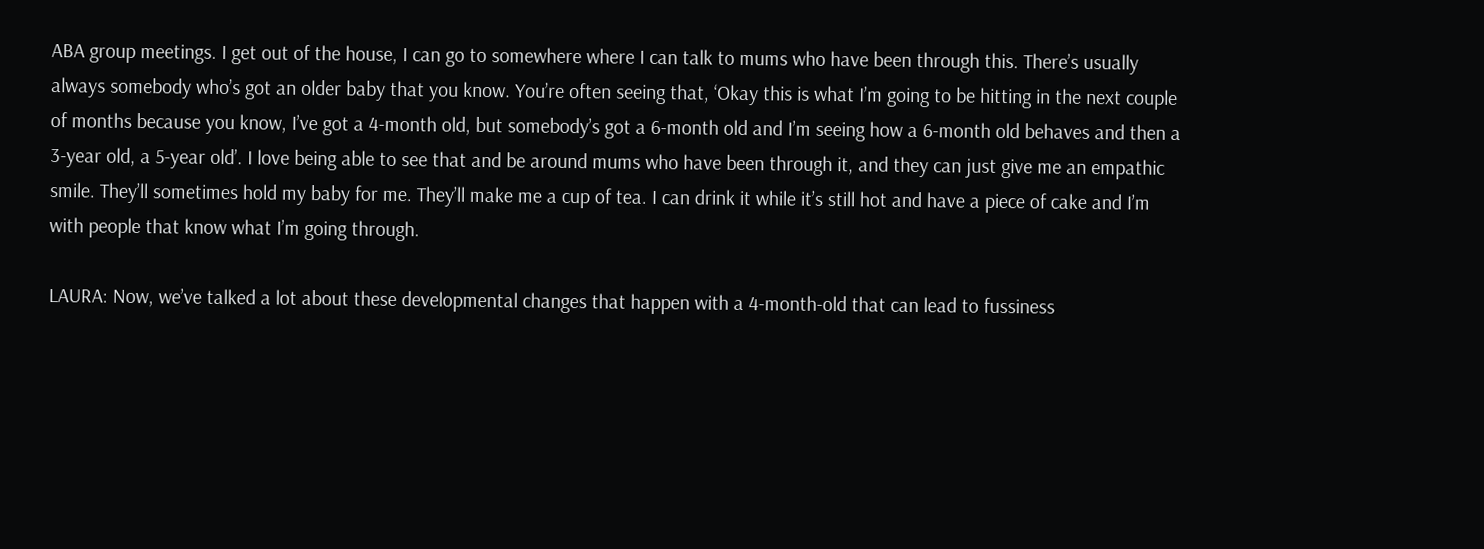ABA group meetings. I get out of the house, I can go to somewhere where I can talk to mums who have been through this. There’s usually always somebody who’s got an older baby that you know. You’re often seeing that, ‘Okay this is what I’m going to be hitting in the next couple of months because you know, I’ve got a 4-month old, but somebody’s got a 6-month old and I’m seeing how a 6-month old behaves and then a 3-year old, a 5-year old’. I love being able to see that and be around mums who have been through it, and they can just give me an empathic smile. They’ll sometimes hold my baby for me. They’ll make me a cup of tea. I can drink it while it’s still hot and have a piece of cake and I’m with people that know what I’m going through.

LAURA: Now, we’ve talked a lot about these developmental changes that happen with a 4-month-old that can lead to fussiness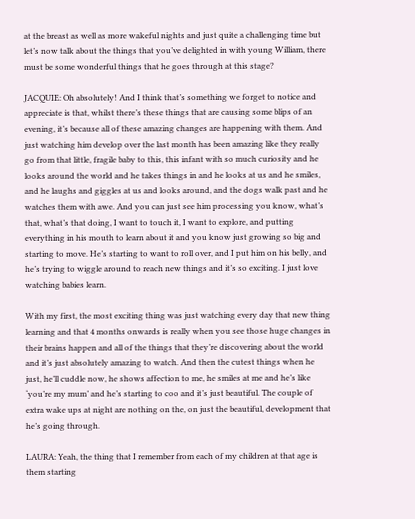at the breast as well as more wakeful nights and just quite a challenging time but let’s now talk about the things that you’ve delighted in with young William, there must be some wonderful things that he goes through at this stage?

JACQUIE: Oh absolutely! And I think that’s something we forget to notice and appreciate is that, whilst there’s these things that are causing some blips of an evening, it’s because all of these amazing changes are happening with them. And just watching him develop over the last month has been amazing like they really go from that little, fragile baby to this, this infant with so much curiosity and he looks around the world and he takes things in and he looks at us and he smiles, and he laughs and giggles at us and looks around, and the dogs walk past and he watches them with awe. And you can just see him processing you know, what’s that, what’s that doing, I want to touch it, I want to explore, and putting everything in his mouth to learn about it and you know just growing so big and starting to move. He’s starting to want to roll over, and I put him on his belly, and he’s trying to wiggle around to reach new things and it’s so exciting. I just love watching babies learn.

With my first, the most exciting thing was just watching every day that new thing learning and that 4 months onwards is really when you see those huge changes in their brains happen and all of the things that they’re discovering about the world and it’s just absolutely amazing to watch. And then the cutest things when he just, he’ll cuddle now, he shows affection to me, he smiles at me and he’s like ‘you’re my mum’ and he’s starting to coo and it’s just beautiful. The couple of extra wake ups at night are nothing on the, on just the beautiful, development that he’s going through.

LAURA: Yeah, the thing that I remember from each of my children at that age is them starting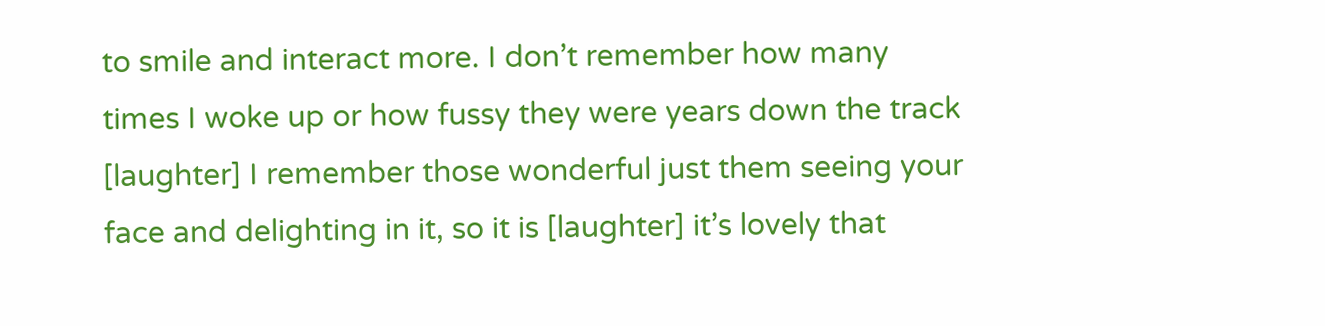to smile and interact more. I don’t remember how many times I woke up or how fussy they were years down the track [laughter] I remember those wonderful just them seeing your face and delighting in it, so it is [laughter] it’s lovely that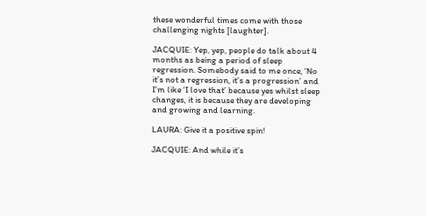these wonderful times come with those challenging nights [laughter].

JACQUIE: Yep, yep, people do talk about 4 months as being a period of sleep regression. Somebody said to me once, ‘No it’s not a regression, it’s a progression’ and I’m like ‘I love that’ because yes whilst sleep changes, it is because they are developing and growing and learning.

LAURA: Give it a positive spin!

JACQUIE: And while it’s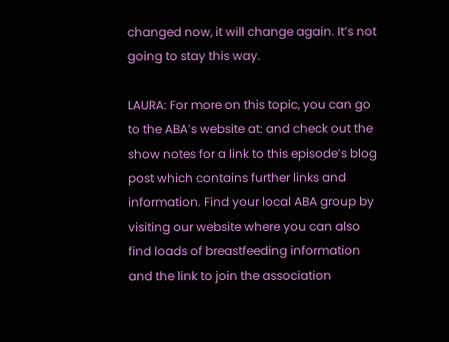changed now, it will change again. It’s not going to stay this way.

LAURA: For more on this topic, you can go to the ABA’s website at: and check out the show notes for a link to this episode’s blog post which contains further links and information. Find your local ABA group by visiting our website where you can also find loads of breastfeeding information and the link to join the association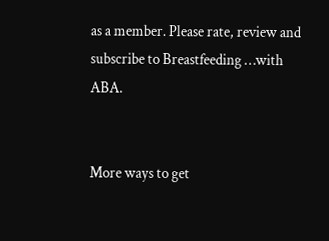as a member. Please rate, review and subscribe to Breastfeeding …with ABA.


More ways to get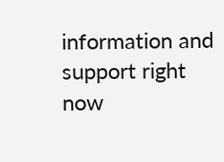information and support right now